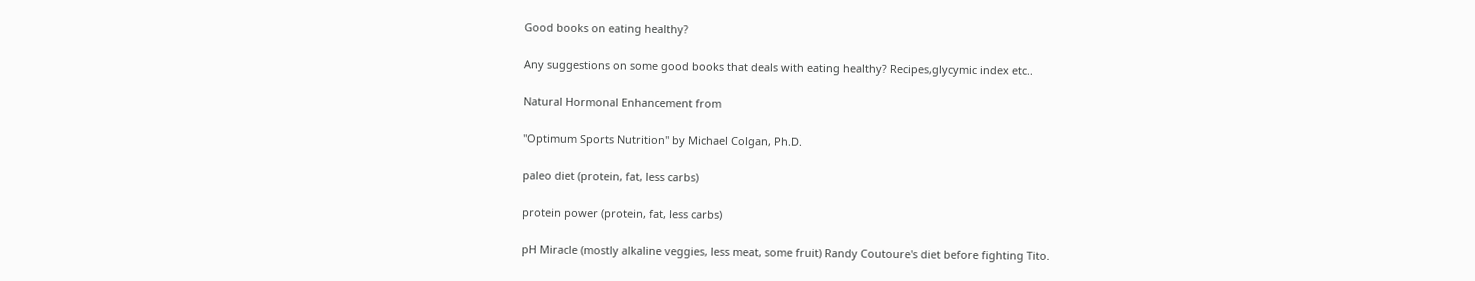Good books on eating healthy?

Any suggestions on some good books that deals with eating healthy? Recipes,glycymic index etc..

Natural Hormonal Enhancement from

"Optimum Sports Nutrition" by Michael Colgan, Ph.D.

paleo diet (protein, fat, less carbs)

protein power (protein, fat, less carbs)

pH Miracle (mostly alkaline veggies, less meat, some fruit) Randy Coutoure's diet before fighting Tito.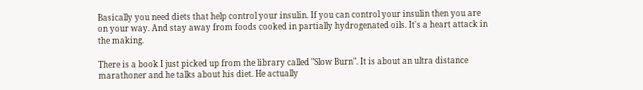Basically you need diets that help control your insulin. If you can control your insulin then you are on your way. And stay away from foods cooked in partially hydrogenated oils. It's a heart attack in the making.

There is a book I just picked up from the library called "Slow Burn". It is about an ultra distance marathoner and he talks about his diet. He actually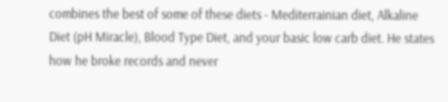combines the best of some of these diets - Mediterrainian diet, Alkaline Diet (pH Miracle), Blood Type Diet, and your basic low carb diet. He states how he broke records and never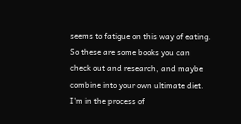seems to fatigue on this way of eating. So these are some books you can check out and research, and maybe combine into your own ultimate diet. I'm in the process of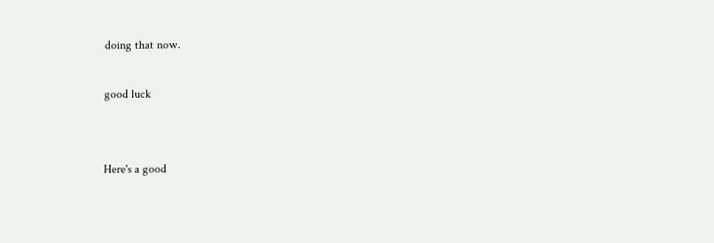doing that now.

good luck


Here's a good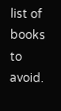list of books to avoid.